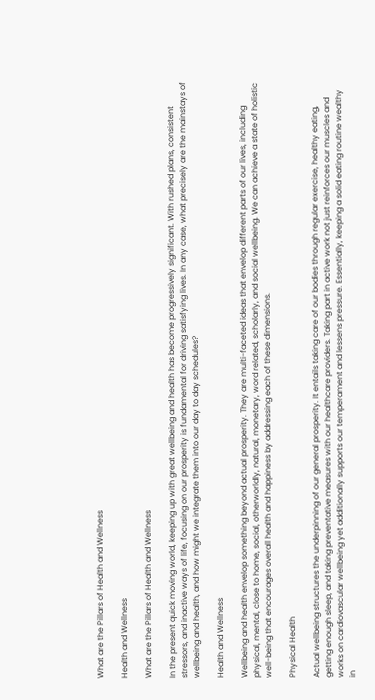What are the Pillars of Health and Wellness

Health and Wellness

What are the Pillars of Health and Wellness

In the present quick moving world, keeping up with great wellbeing and health has become progressively significant. With rushed plans, consistent stressors, and inactive ways of life, focusing on our prosperity is fundamental for driving satisfying lives. In any case, what precisely are the mainstays of wellbeing and health, and how might we integrate them into our day to day schedules?

Health and Wellness

Wellbeing and health envelop something beyond actual prosperity. They are multi-faceted ideas that envelop different parts of our lives, including physical, mental, close to home, social, otherworldly, natural, monetary, word related, scholarly, and social wellbeing. We can achieve a state of holistic well-being that encourages overall health and happiness by addressing each of these dimensions.

Physical Health

Actual wellbeing structures the underpinning of our general prosperity. It entails taking care of our bodies through regular exercise, healthy eating, getting enough sleep, and taking preventative measures with our healthcare providers. Taking part in active work not just reinforces our muscles and works on cardiovascular wellbeing yet additionally supports our temperament and lessens pressure. Essentially, keeping a solid eating routine wealthy in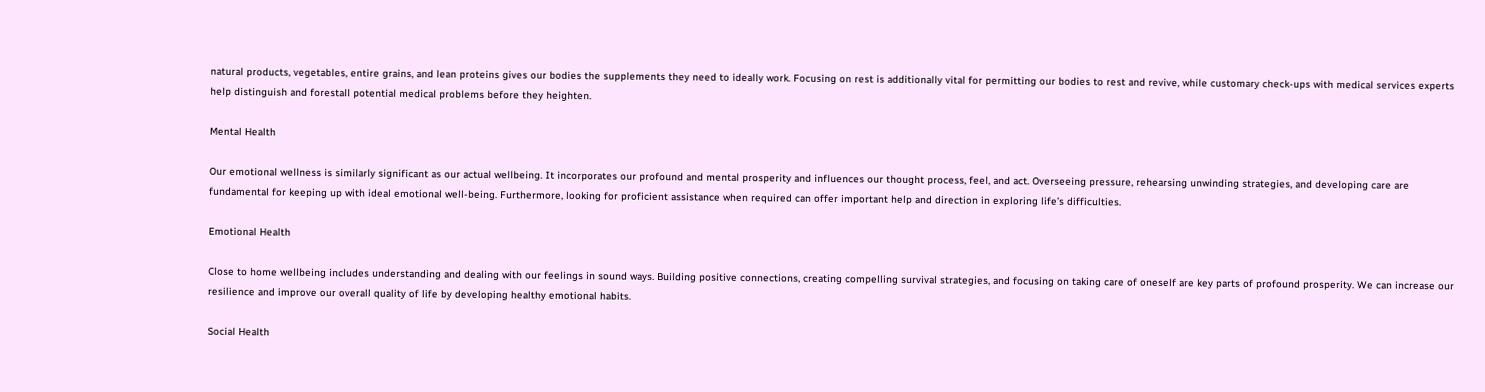natural products, vegetables, entire grains, and lean proteins gives our bodies the supplements they need to ideally work. Focusing on rest is additionally vital for permitting our bodies to rest and revive, while customary check-ups with medical services experts help distinguish and forestall potential medical problems before they heighten.

Mental Health

Our emotional wellness is similarly significant as our actual wellbeing. It incorporates our profound and mental prosperity and influences our thought process, feel, and act. Overseeing pressure, rehearsing unwinding strategies, and developing care are fundamental for keeping up with ideal emotional well-being. Furthermore, looking for proficient assistance when required can offer important help and direction in exploring life’s difficulties.

Emotional Health

Close to home wellbeing includes understanding and dealing with our feelings in sound ways. Building positive connections, creating compelling survival strategies, and focusing on taking care of oneself are key parts of profound prosperity. We can increase our resilience and improve our overall quality of life by developing healthy emotional habits.

Social Health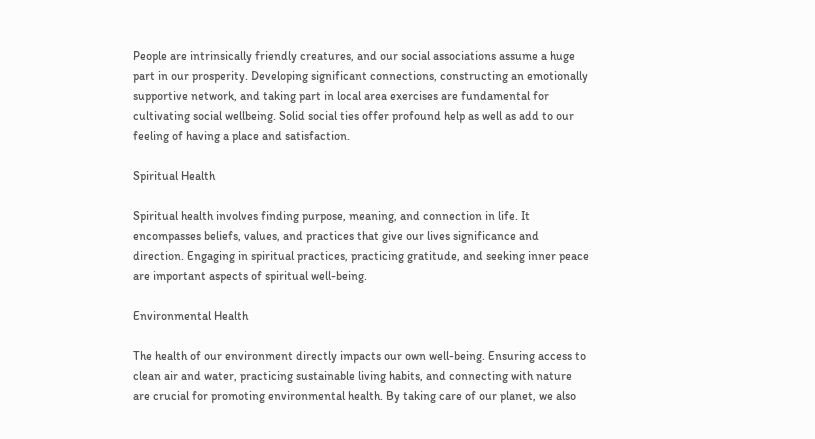People are intrinsically friendly creatures, and our social associations assume a huge part in our prosperity. Developing significant connections, constructing an emotionally supportive network, and taking part in local area exercises are fundamental for cultivating social wellbeing. Solid social ties offer profound help as well as add to our feeling of having a place and satisfaction.

Spiritual Health

Spiritual health involves finding purpose, meaning, and connection in life. It encompasses beliefs, values, and practices that give our lives significance and direction. Engaging in spiritual practices, practicing gratitude, and seeking inner peace are important aspects of spiritual well-being.

Environmental Health

The health of our environment directly impacts our own well-being. Ensuring access to clean air and water, practicing sustainable living habits, and connecting with nature are crucial for promoting environmental health. By taking care of our planet, we also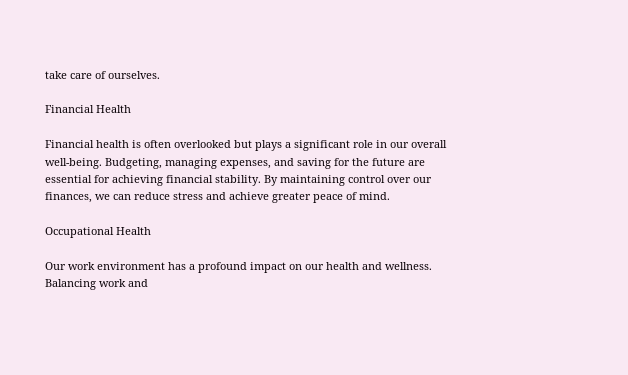take care of ourselves.

Financial Health

Financial health is often overlooked but plays a significant role in our overall well-being. Budgeting, managing expenses, and saving for the future are essential for achieving financial stability. By maintaining control over our finances, we can reduce stress and achieve greater peace of mind.

Occupational Health

Our work environment has a profound impact on our health and wellness. Balancing work and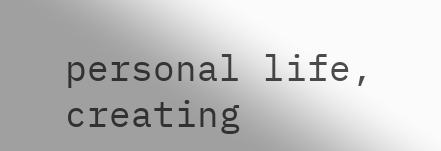personal life, creating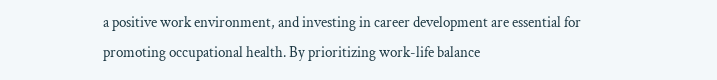a positive work environment, and investing in career development are essential for promoting occupational health. By prioritizing work-life balance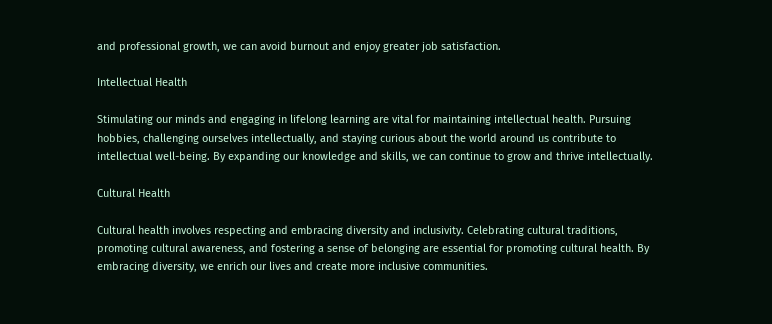and professional growth, we can avoid burnout and enjoy greater job satisfaction.

Intellectual Health

Stimulating our minds and engaging in lifelong learning are vital for maintaining intellectual health. Pursuing hobbies, challenging ourselves intellectually, and staying curious about the world around us contribute to intellectual well-being. By expanding our knowledge and skills, we can continue to grow and thrive intellectually.

Cultural Health

Cultural health involves respecting and embracing diversity and inclusivity. Celebrating cultural traditions, promoting cultural awareness, and fostering a sense of belonging are essential for promoting cultural health. By embracing diversity, we enrich our lives and create more inclusive communities.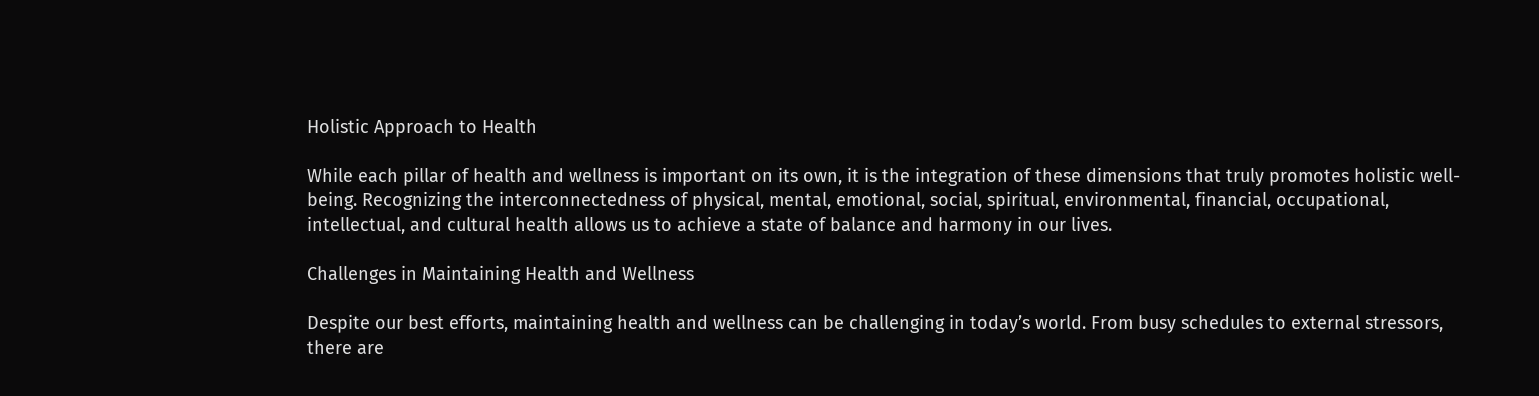Holistic Approach to Health

While each pillar of health and wellness is important on its own, it is the integration of these dimensions that truly promotes holistic well-being. Recognizing the interconnectedness of physical, mental, emotional, social, spiritual, environmental, financial, occupational, intellectual, and cultural health allows us to achieve a state of balance and harmony in our lives.

Challenges in Maintaining Health and Wellness

Despite our best efforts, maintaining health and wellness can be challenging in today’s world. From busy schedules to external stressors, there are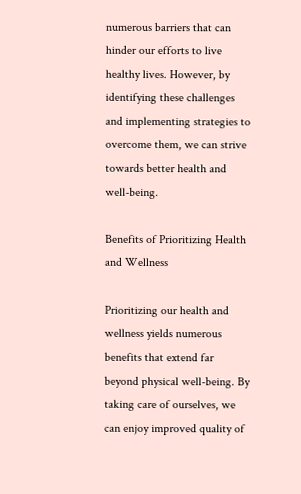numerous barriers that can hinder our efforts to live healthy lives. However, by identifying these challenges and implementing strategies to overcome them, we can strive towards better health and well-being.

Benefits of Prioritizing Health and Wellness

Prioritizing our health and wellness yields numerous benefits that extend far beyond physical well-being. By taking care of ourselves, we can enjoy improved quality of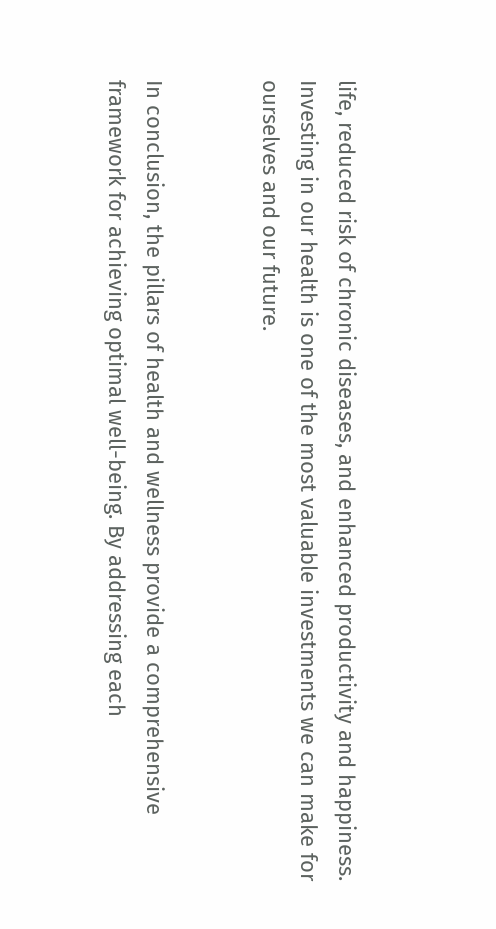life, reduced risk of chronic diseases, and enhanced productivity and happiness. Investing in our health is one of the most valuable investments we can make for ourselves and our future.


In conclusion, the pillars of health and wellness provide a comprehensive framework for achieving optimal well-being. By addressing each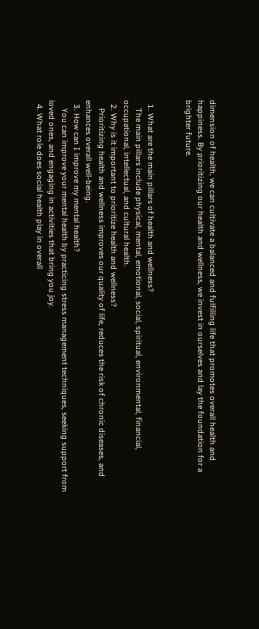dimension of health, we can cultivate a balanced and fulfilling life that promotes overall health and happiness. By prioritizing our health and wellness, we invest in ourselves and lay the foundation for a brighter future.


  1. What are the main pillars of health and wellness?
    The main pillars include physical, mental, emotional, social, spiritual, environmental, financial, occupational, intellectual, and cultural health.
  2. Why is it important to prioritize health and wellness?
    Prioritizing health and wellness improves our quality of life, reduces the risk of chronic diseases, and enhances overall well-being.
  3. How can I improve my mental health?
    You can improve your mental health by practicing stress management techniques, seeking support from loved ones, and engaging in activities that bring you joy.
  4. What role does social health play in overall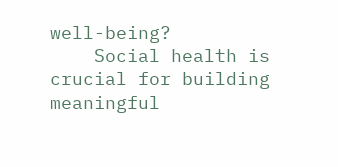well-being?
    Social health is crucial for building meaningful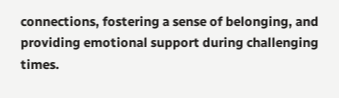connections, fostering a sense of belonging, and providing emotional support during challenging times.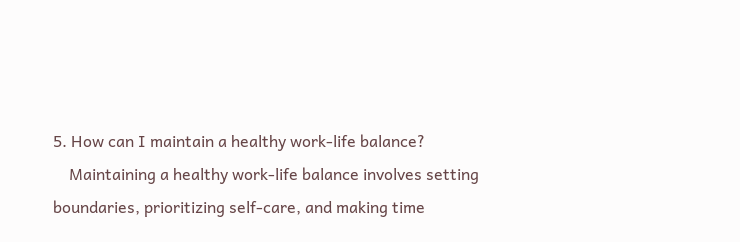5. How can I maintain a healthy work-life balance?
    Maintaining a healthy work-life balance involves setting boundaries, prioritizing self-care, and making time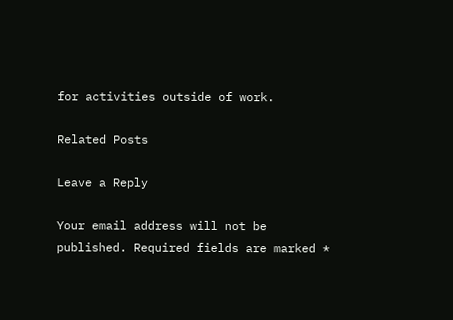for activities outside of work.

Related Posts

Leave a Reply

Your email address will not be published. Required fields are marked *